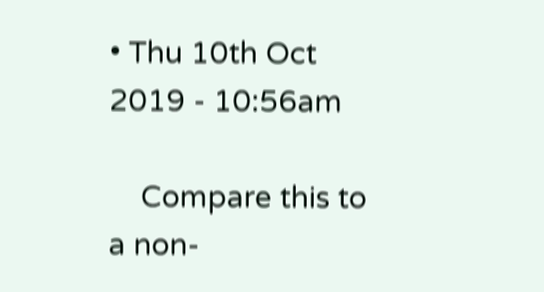• Thu 10th Oct 2019 - 10:56am

    Compare this to a non-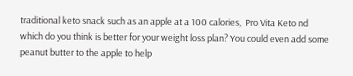traditional keto snack such as an apple at a 100 calories,  Pro Vita Keto nd which do you think is better for your weight loss plan? You could even add some peanut butter to the apple to help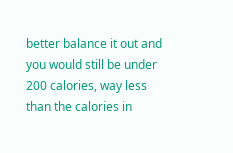better balance it out and you would still be under 200 calories, way less than the calories in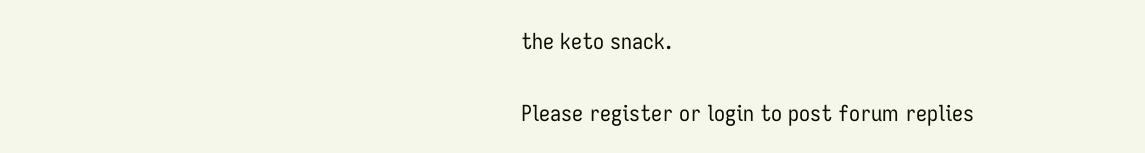the keto snack.


Please register or login to post forum replies